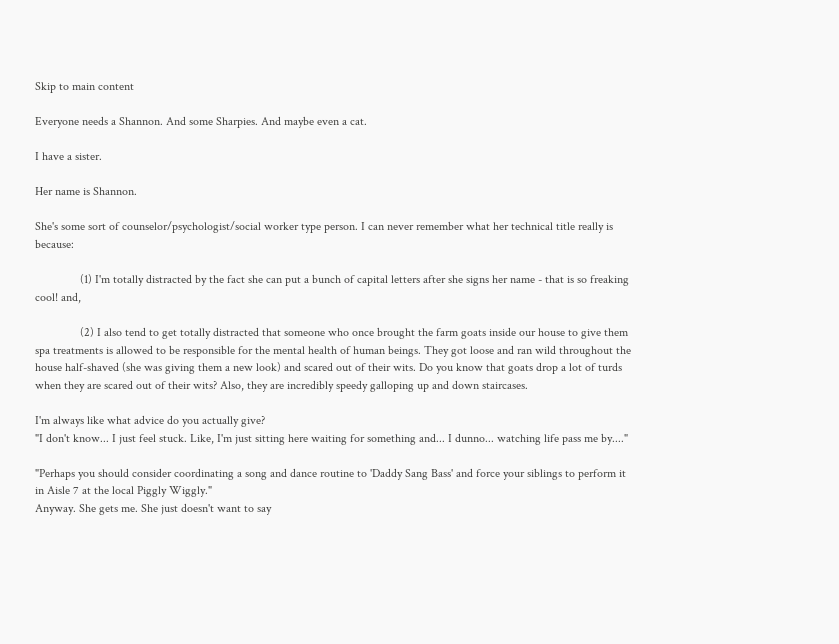Skip to main content

Everyone needs a Shannon. And some Sharpies. And maybe even a cat.

I have a sister.

Her name is Shannon.

She's some sort of counselor/psychologist/social worker type person. I can never remember what her technical title really is because:

               (1) I'm totally distracted by the fact she can put a bunch of capital letters after she signs her name - that is so freaking cool! and,

               (2) I also tend to get totally distracted that someone who once brought the farm goats inside our house to give them spa treatments is allowed to be responsible for the mental health of human beings. They got loose and ran wild throughout the house half-shaved (she was giving them a new look) and scared out of their wits. Do you know that goats drop a lot of turds when they are scared out of their wits? Also, they are incredibly speedy galloping up and down staircases.

I'm always like what advice do you actually give?
"I don't know... I just feel stuck. Like, I'm just sitting here waiting for something and... I dunno... watching life pass me by...."

"Perhaps you should consider coordinating a song and dance routine to 'Daddy Sang Bass' and force your siblings to perform it in Aisle 7 at the local Piggly Wiggly."
Anyway. She gets me. She just doesn't want to say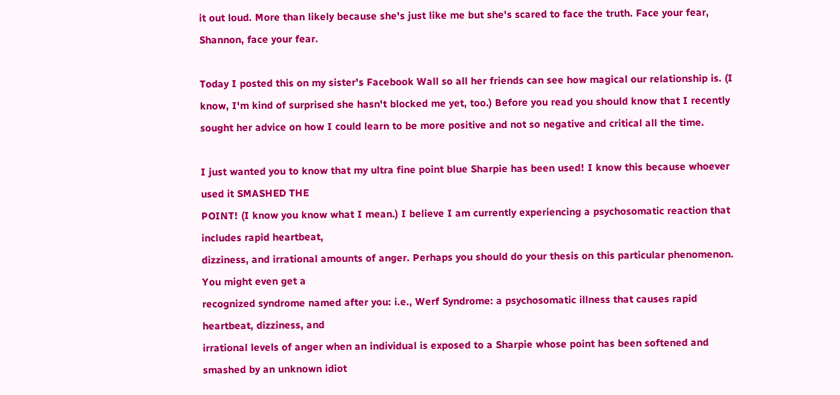it out loud. More than likely because she's just like me but she's scared to face the truth. Face your fear, Shannon, face your fear.

Today I posted this on my sister's Facebook Wall so all her friends can see how magical our relationship is. (I know, I'm kind of surprised she hasn't blocked me yet, too.) Before you read you should know that I recently sought her advice on how I could learn to be more positive and not so negative and critical all the time.

I just wanted you to know that my ultra fine point blue Sharpie has been used! I know this because whoever used it SMASHED THE
POINT! (I know you know what I mean.) I believe I am currently experiencing a psychosomatic reaction that includes rapid heartbeat,
dizziness, and irrational amounts of anger. Perhaps you should do your thesis on this particular phenomenon. You might even get a
recognized syndrome named after you: i.e., Werf Syndrome: a psychosomatic illness that causes rapid heartbeat, dizziness, and
irrational levels of anger when an individual is exposed to a Sharpie whose point has been softened and smashed by an unknown idiot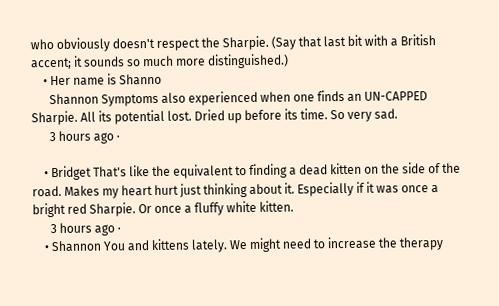who obviously doesn't respect the Sharpie. (Say that last bit with a British accent; it sounds so much more distinguished.)
    • Her name is Shanno
      Shannon Symptoms also experienced when one finds an UN-CAPPED Sharpie. All its potential lost. Dried up before its time. So very sad.
      3 hours ago ·

    • Bridget That's like the equivalent to finding a dead kitten on the side of the road. Makes my heart hurt just thinking about it. Especially if it was once a bright red Sharpie. Or once a fluffy white kitten.
      3 hours ago ·
    • Shannon You and kittens lately. We might need to increase the therapy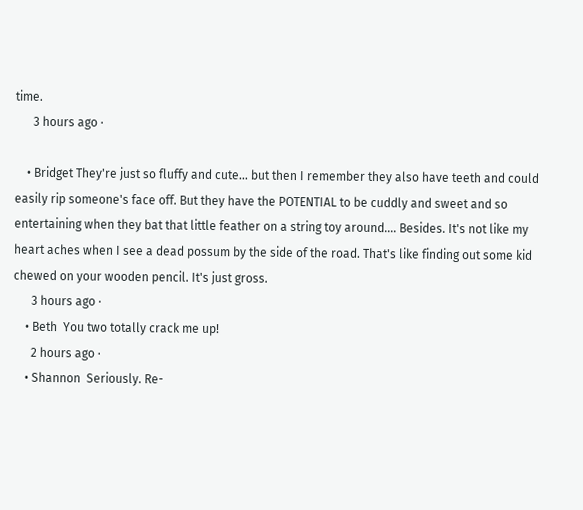time.
      3 hours ago ·

    • Bridget They're just so fluffy and cute... but then I remember they also have teeth and could easily rip someone's face off. But they have the POTENTIAL to be cuddly and sweet and so entertaining when they bat that little feather on a string toy around.... Besides. It's not like my heart aches when I see a dead possum by the side of the road. That's like finding out some kid chewed on your wooden pencil. It's just gross.
      3 hours ago ·
    • Beth  You two totally crack me up!
      2 hours ago ·
    • Shannon  Seriously. Re-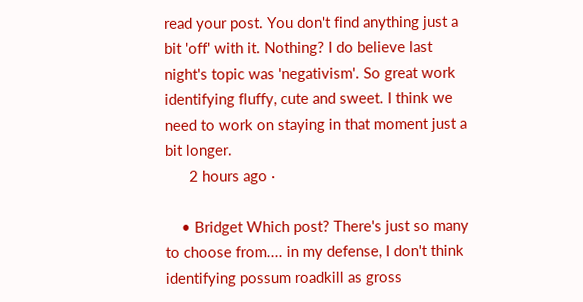read your post. You don't find anything just a bit 'off' with it. Nothing? I do believe last night's topic was 'negativism'. So great work identifying fluffy, cute and sweet. I think we need to work on staying in that moment just a bit longer.
      2 hours ago ·

    • Bridget Which post? There's just so many to choose from.... in my defense, I don't think identifying possum roadkill as gross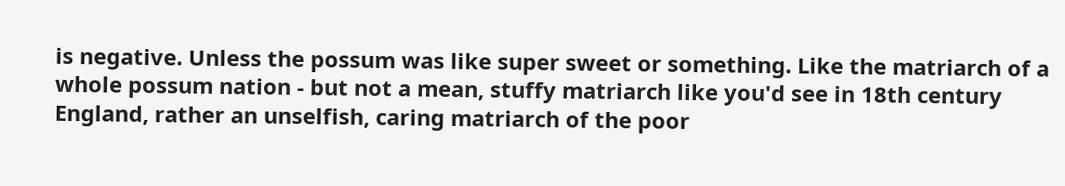is negative. Unless the possum was like super sweet or something. Like the matriarch of a whole possum nation - but not a mean, stuffy matriarch like you'd see in 18th century England, rather an unselfish, caring matriarch of the poor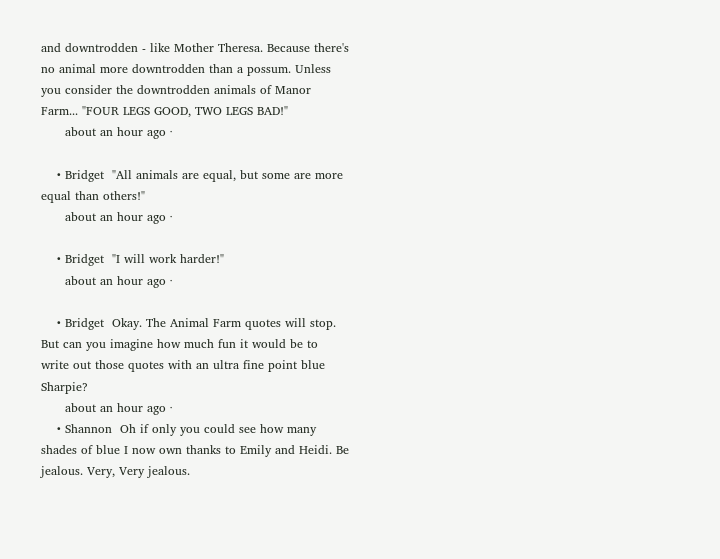and downtrodden - like Mother Theresa. Because there's no animal more downtrodden than a possum. Unless you consider the downtrodden animals of Manor Farm... "FOUR LEGS GOOD, TWO LEGS BAD!"
      about an hour ago ·

    • Bridget  "All animals are equal, but some are more equal than others!"
      about an hour ago ·

    • Bridget  "I will work harder!"
      about an hour ago ·

    • Bridget  Okay. The Animal Farm quotes will stop. But can you imagine how much fun it would be to write out those quotes with an ultra fine point blue Sharpie?
      about an hour ago ·
    • Shannon  Oh if only you could see how many shades of blue I now own thanks to Emily and Heidi. Be jealous. Very, Very jealous.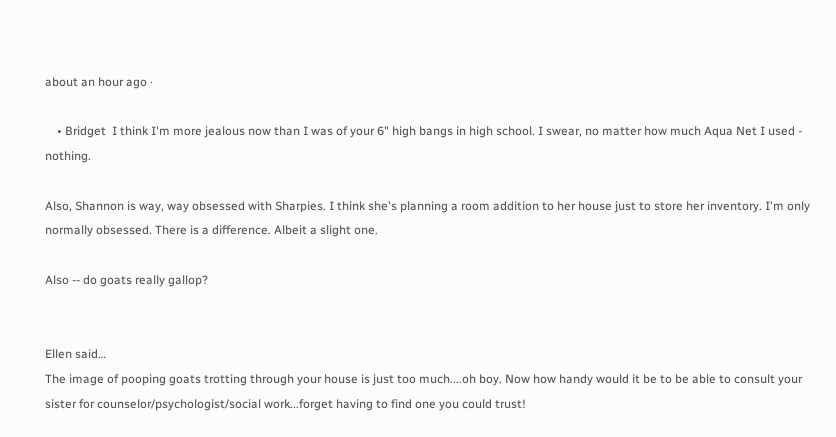about an hour ago ·

    • Bridget  I think I'm more jealous now than I was of your 6" high bangs in high school. I swear, no matter how much Aqua Net I used - nothing.

Also, Shannon is way, way obsessed with Sharpies. I think she's planning a room addition to her house just to store her inventory. I'm only normally obsessed. There is a difference. Albeit a slight one.

Also -- do goats really gallop?


Ellen said…
The image of pooping goats trotting through your house is just too much....oh boy. Now how handy would it be to be able to consult your sister for counselor/psychologist/social work...forget having to find one you could trust!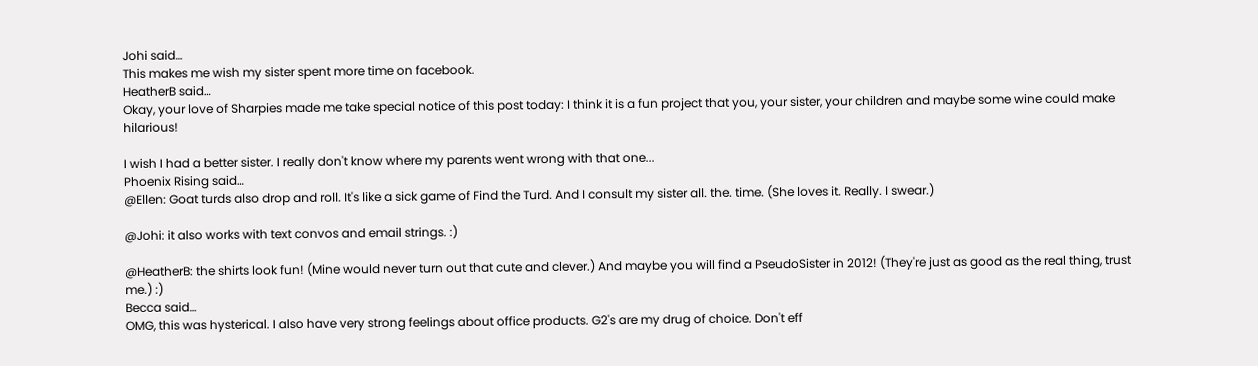Johi said…
This makes me wish my sister spent more time on facebook.
HeatherB said…
Okay, your love of Sharpies made me take special notice of this post today: I think it is a fun project that you, your sister, your children and maybe some wine could make hilarious!

I wish I had a better sister. I really don't know where my parents went wrong with that one...
Phoenix Rising said…
@Ellen: Goat turds also drop and roll. It's like a sick game of Find the Turd. And I consult my sister all. the. time. (She loves it. Really. I swear.)

@Johi: it also works with text convos and email strings. :)

@HeatherB: the shirts look fun! (Mine would never turn out that cute and clever.) And maybe you will find a PseudoSister in 2012! (They're just as good as the real thing, trust me.) :)
Becca said…
OMG, this was hysterical. I also have very strong feelings about office products. G2's are my drug of choice. Don't eff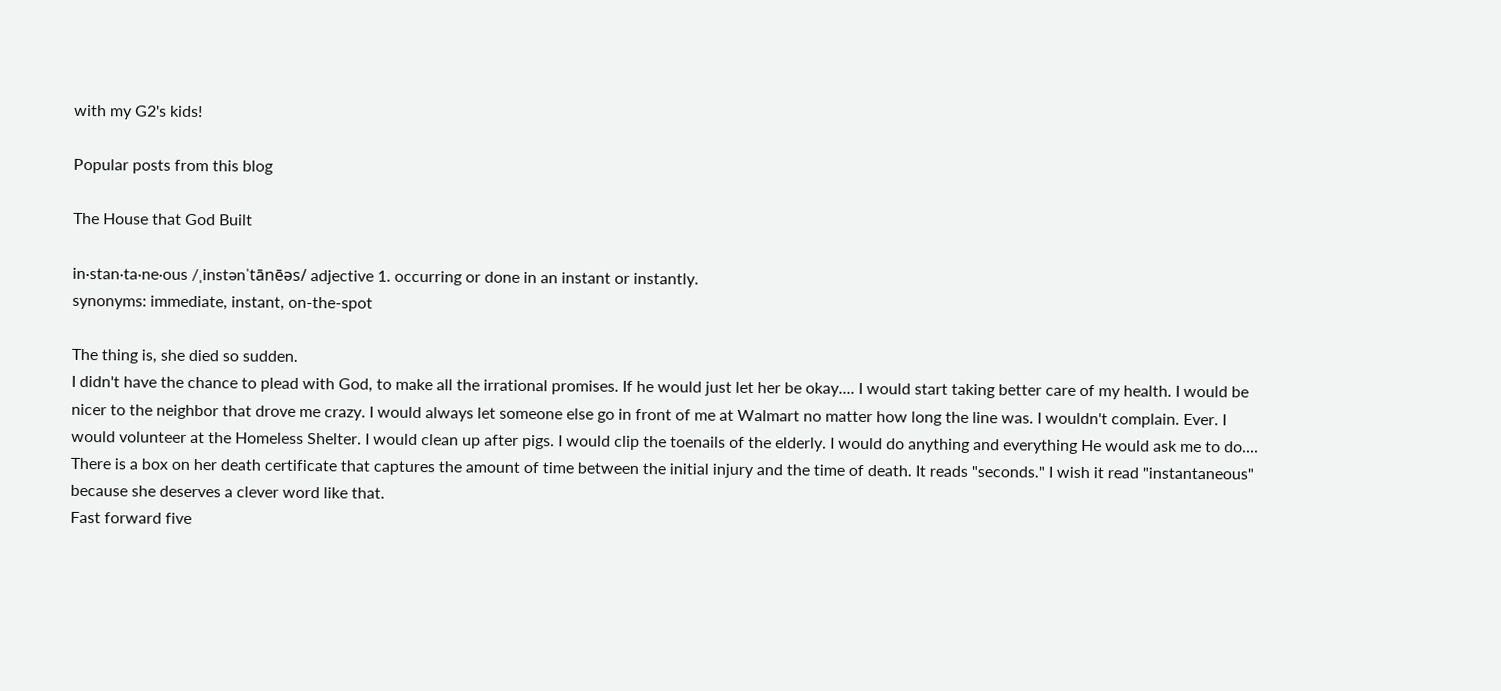with my G2's kids!

Popular posts from this blog

The House that God Built

in·stan·ta·ne·ous /ˌinstənˈtānēəs/ adjective 1. occurring or done in an instant or instantly.
synonyms: immediate, instant, on-the-spot

The thing is, she died so sudden.
I didn't have the chance to plead with God, to make all the irrational promises. If he would just let her be okay.... I would start taking better care of my health. I would be nicer to the neighbor that drove me crazy. I would always let someone else go in front of me at Walmart no matter how long the line was. I wouldn't complain. Ever. I would volunteer at the Homeless Shelter. I would clean up after pigs. I would clip the toenails of the elderly. I would do anything and everything He would ask me to do....
There is a box on her death certificate that captures the amount of time between the initial injury and the time of death. It reads "seconds." I wish it read "instantaneous" because she deserves a clever word like that.
Fast forward five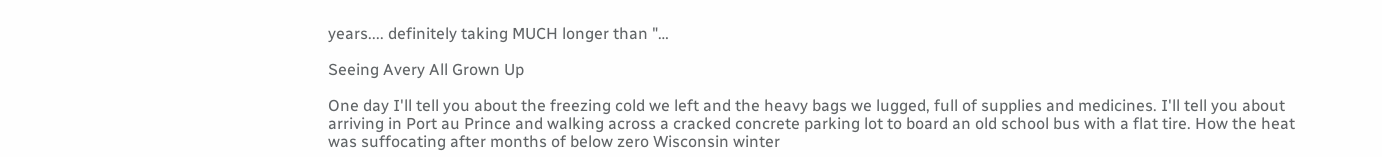years.... definitely taking MUCH longer than "…

Seeing Avery All Grown Up

One day I'll tell you about the freezing cold we left and the heavy bags we lugged, full of supplies and medicines. I'll tell you about arriving in Port au Prince and walking across a cracked concrete parking lot to board an old school bus with a flat tire. How the heat was suffocating after months of below zero Wisconsin winter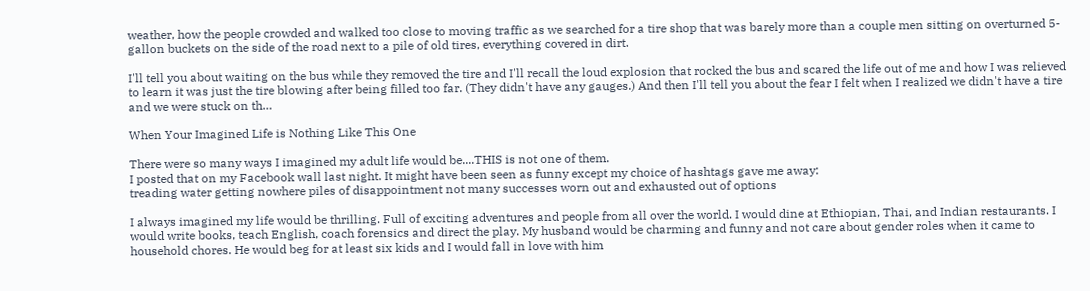weather, how the people crowded and walked too close to moving traffic as we searched for a tire shop that was barely more than a couple men sitting on overturned 5-gallon buckets on the side of the road next to a pile of old tires, everything covered in dirt.

I'll tell you about waiting on the bus while they removed the tire and I'll recall the loud explosion that rocked the bus and scared the life out of me and how I was relieved to learn it was just the tire blowing after being filled too far. (They didn't have any gauges.) And then I'll tell you about the fear I felt when I realized we didn't have a tire and we were stuck on th…

When Your Imagined Life is Nothing Like This One

There were so many ways I imagined my adult life would be....THIS is not one of them.
I posted that on my Facebook wall last night. It might have been seen as funny except my choice of hashtags gave me away:
treading water getting nowhere piles of disappointment not many successes worn out and exhausted out of options

I always imagined my life would be thrilling. Full of exciting adventures and people from all over the world. I would dine at Ethiopian, Thai, and Indian restaurants. I would write books, teach English, coach forensics and direct the play. My husband would be charming and funny and not care about gender roles when it came to household chores. He would beg for at least six kids and I would fall in love with him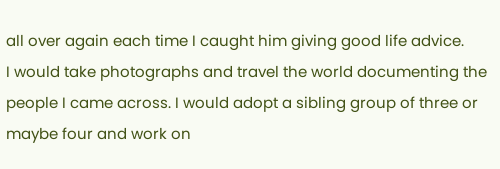all over again each time I caught him giving good life advice.
I would take photographs and travel the world documenting the people I came across. I would adopt a sibling group of three or maybe four and work on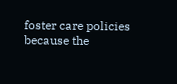foster care policies because the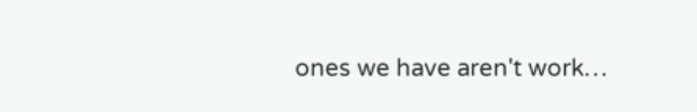ones we have aren't work…